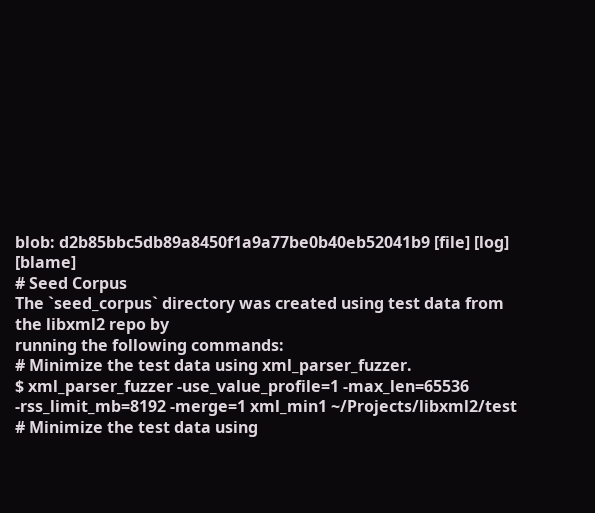blob: d2b85bbc5db89a8450f1a9a77be0b40eb52041b9 [file] [log] [blame]
# Seed Corpus
The `seed_corpus` directory was created using test data from the libxml2 repo by
running the following commands:
# Minimize the test data using xml_parser_fuzzer.
$ xml_parser_fuzzer -use_value_profile=1 -max_len=65536 -rss_limit_mb=8192 -merge=1 xml_min1 ~/Projects/libxml2/test
# Minimize the test data using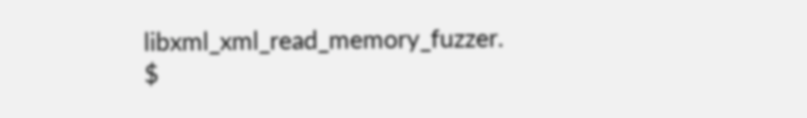libxml_xml_read_memory_fuzzer.
$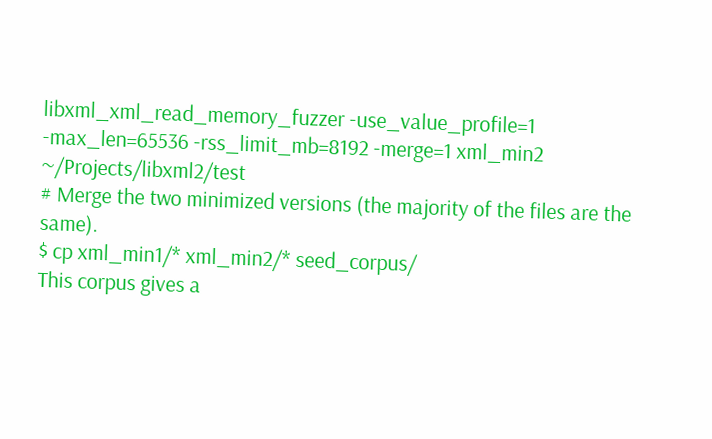libxml_xml_read_memory_fuzzer -use_value_profile=1 -max_len=65536 -rss_limit_mb=8192 -merge=1 xml_min2 ~/Projects/libxml2/test
# Merge the two minimized versions (the majority of the files are the same).
$ cp xml_min1/* xml_min2/* seed_corpus/
This corpus gives a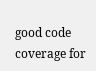good code coverage for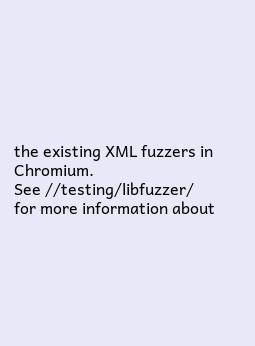the existing XML fuzzers in Chromium.
See //testing/libfuzzer/ for more information about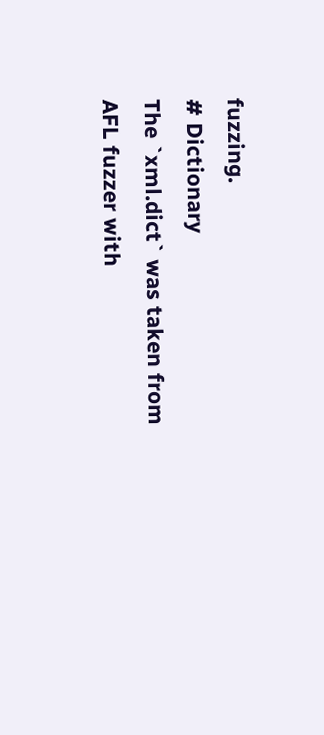fuzzing.
# Dictionary
The `xml.dict` was taken from AFL fuzzer with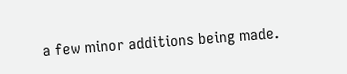a few minor additions being made.